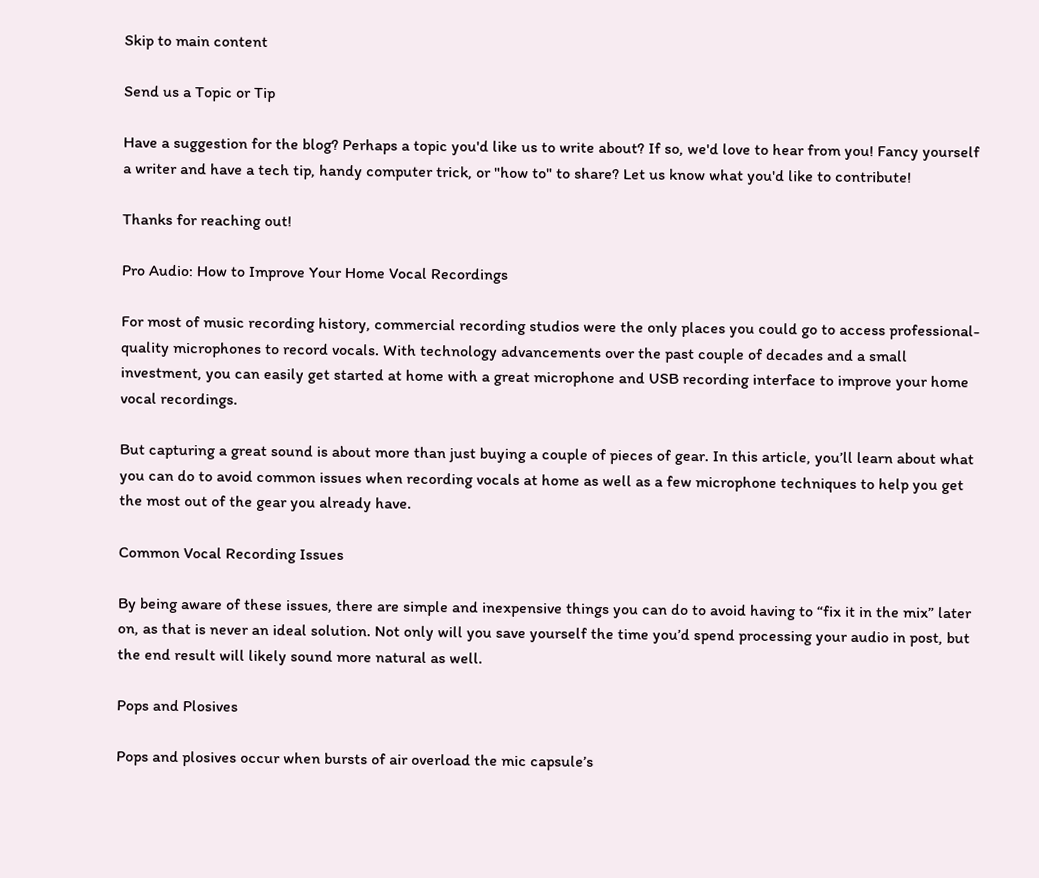Skip to main content

Send us a Topic or Tip

Have a suggestion for the blog? Perhaps a topic you'd like us to write about? If so, we'd love to hear from you! Fancy yourself a writer and have a tech tip, handy computer trick, or "how to" to share? Let us know what you'd like to contribute!

Thanks for reaching out!

Pro Audio: How to Improve Your Home Vocal Recordings

For most of music recording history, commercial recording studios were the only places you could go to access professional-quality microphones to record vocals. With technology advancements over the past couple of decades and a small investment, you can easily get started at home with a great microphone and USB recording interface to improve your home vocal recordings.

But capturing a great sound is about more than just buying a couple of pieces of gear. In this article, you’ll learn about what you can do to avoid common issues when recording vocals at home as well as a few microphone techniques to help you get the most out of the gear you already have.

Common Vocal Recording Issues

By being aware of these issues, there are simple and inexpensive things you can do to avoid having to “fix it in the mix” later on, as that is never an ideal solution. Not only will you save yourself the time you’d spend processing your audio in post, but the end result will likely sound more natural as well.

Pops and Plosives

Pops and plosives occur when bursts of air overload the mic capsule’s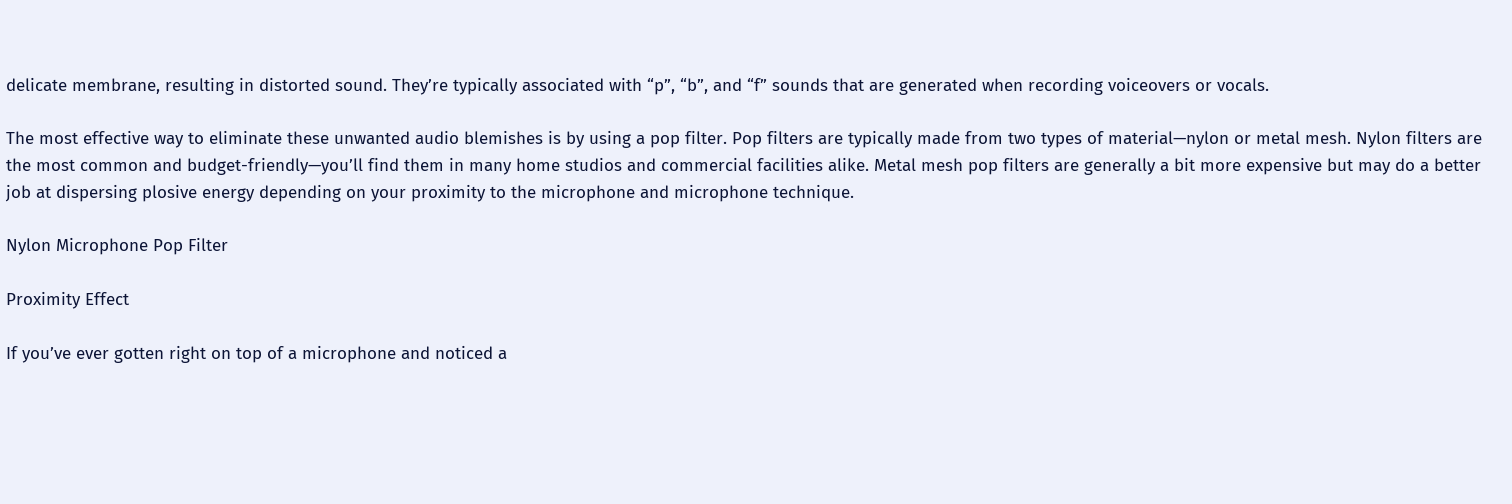delicate membrane, resulting in distorted sound. They’re typically associated with “p”, “b”, and “f” sounds that are generated when recording voiceovers or vocals.

The most effective way to eliminate these unwanted audio blemishes is by using a pop filter. Pop filters are typically made from two types of material—nylon or metal mesh. Nylon filters are the most common and budget-friendly—you’ll find them in many home studios and commercial facilities alike. Metal mesh pop filters are generally a bit more expensive but may do a better job at dispersing plosive energy depending on your proximity to the microphone and microphone technique.

Nylon Microphone Pop Filter

Proximity Effect

If you’ve ever gotten right on top of a microphone and noticed a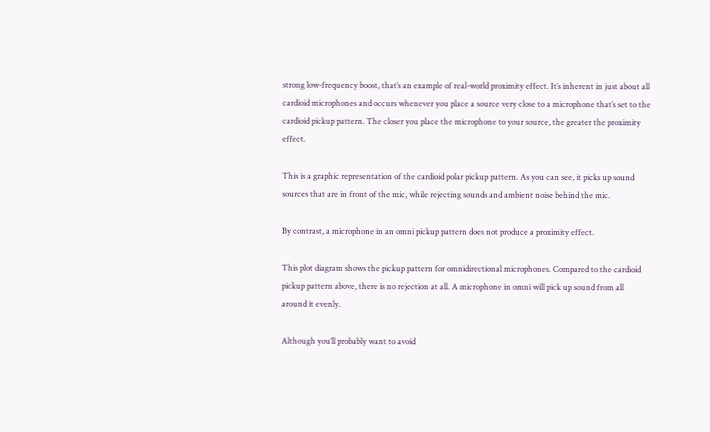strong low-frequency boost, that’s an example of real-world proximity effect. It’s inherent in just about all cardioid microphones and occurs whenever you place a source very close to a microphone that’s set to the cardioid pickup pattern. The closer you place the microphone to your source, the greater the proximity effect.

This is a graphic representation of the cardioid polar pickup pattern. As you can see, it picks up sound sources that are in front of the mic, while rejecting sounds and ambient noise behind the mic.

By contrast, a microphone in an omni pickup pattern does not produce a proximity effect.

This plot diagram shows the pickup pattern for omnidirectional microphones. Compared to the cardioid pickup pattern above, there is no rejection at all. A microphone in omni will pick up sound from all around it evenly.

Although you’ll probably want to avoid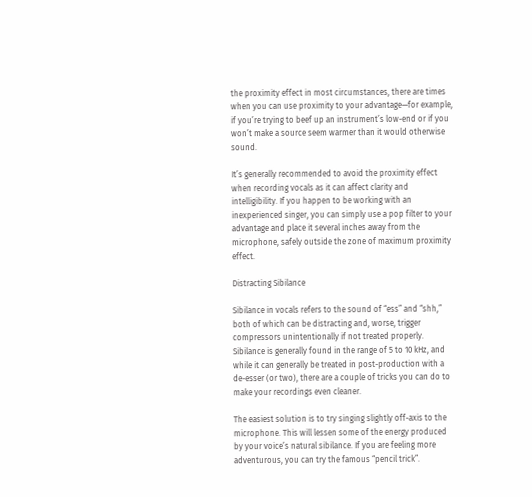the proximity effect in most circumstances, there are times when you can use proximity to your advantage—for example, if you’re trying to beef up an instrument’s low-end or if you won’t make a source seem warmer than it would otherwise sound.

It’s generally recommended to avoid the proximity effect when recording vocals as it can affect clarity and intelligibility. If you happen to be working with an inexperienced singer, you can simply use a pop filter to your advantage and place it several inches away from the microphone, safely outside the zone of maximum proximity effect.

Distracting Sibilance

Sibilance in vocals refers to the sound of “ess” and “shh,” both of which can be distracting and, worse, trigger compressors unintentionally if not treated properly. Sibilance is generally found in the range of 5 to 10 kHz, and while it can generally be treated in post-production with a de-esser (or two), there are a couple of tricks you can do to make your recordings even cleaner.

The easiest solution is to try singing slightly off-axis to the microphone. This will lessen some of the energy produced by your voice’s natural sibilance. If you are feeling more adventurous, you can try the famous “pencil trick”.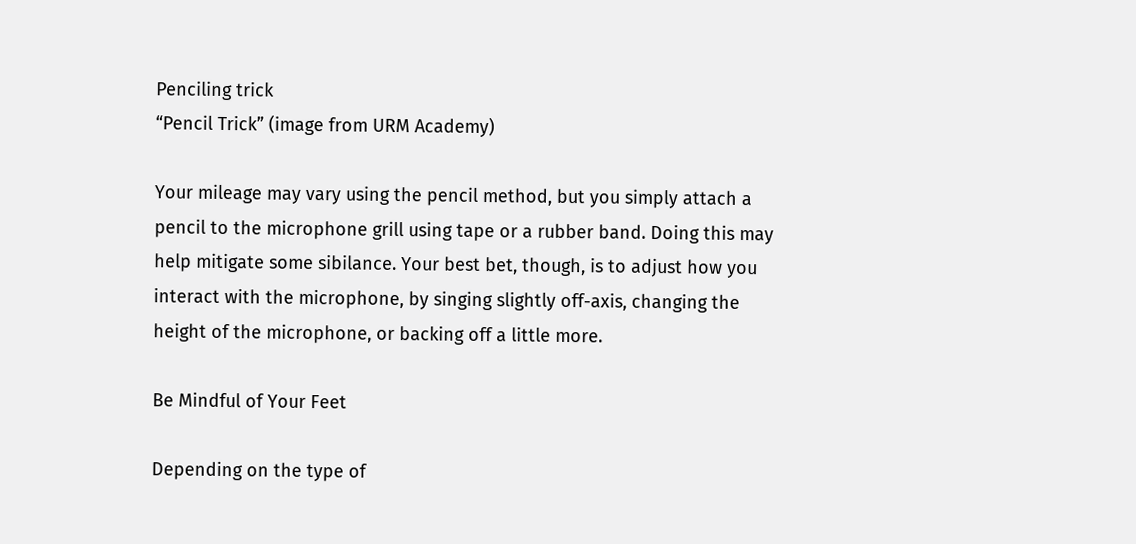Penciling trick
“Pencil Trick” (image from URM Academy)

Your mileage may vary using the pencil method, but you simply attach a pencil to the microphone grill using tape or a rubber band. Doing this may help mitigate some sibilance. Your best bet, though, is to adjust how you interact with the microphone, by singing slightly off-axis, changing the height of the microphone, or backing off a little more.

Be Mindful of Your Feet

Depending on the type of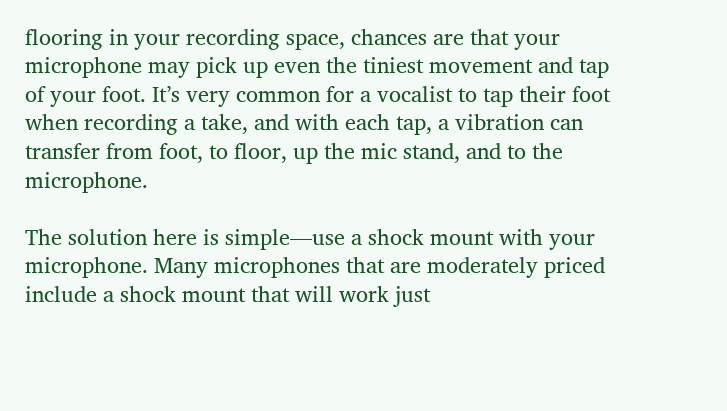flooring in your recording space, chances are that your microphone may pick up even the tiniest movement and tap of your foot. It’s very common for a vocalist to tap their foot when recording a take, and with each tap, a vibration can transfer from foot, to floor, up the mic stand, and to the microphone.

The solution here is simple—use a shock mount with your microphone. Many microphones that are moderately priced include a shock mount that will work just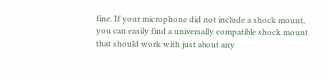fine. If your microphone did not include a shock mount, you can easily find a universally compatible shock mount that should work with just about any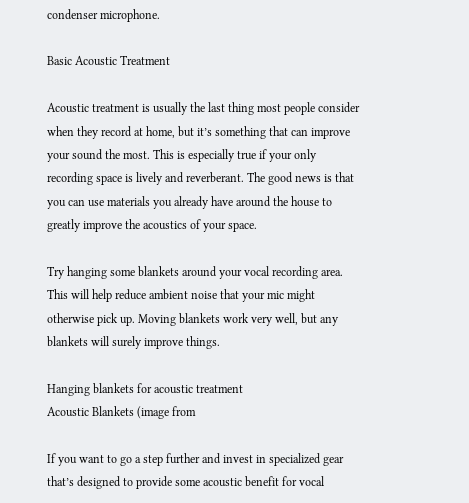condenser microphone.

Basic Acoustic Treatment

Acoustic treatment is usually the last thing most people consider when they record at home, but it’s something that can improve your sound the most. This is especially true if your only recording space is lively and reverberant. The good news is that you can use materials you already have around the house to greatly improve the acoustics of your space.

Try hanging some blankets around your vocal recording area. This will help reduce ambient noise that your mic might otherwise pick up. Moving blankets work very well, but any blankets will surely improve things.

Hanging blankets for acoustic treatment
Acoustic Blankets (image from

If you want to go a step further and invest in specialized gear that’s designed to provide some acoustic benefit for vocal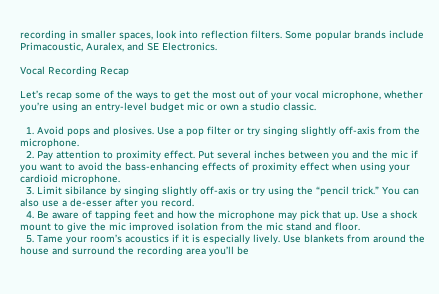recording in smaller spaces, look into reflection filters. Some popular brands include Primacoustic, Auralex, and SE Electronics.

Vocal Recording Recap

Let’s recap some of the ways to get the most out of your vocal microphone, whether you’re using an entry-level budget mic or own a studio classic.

  1. Avoid pops and plosives. Use a pop filter or try singing slightly off-axis from the microphone.
  2. Pay attention to proximity effect. Put several inches between you and the mic if you want to avoid the bass-enhancing effects of proximity effect when using your cardioid microphone.
  3. Limit sibilance by singing slightly off-axis or try using the “pencil trick.” You can also use a de-esser after you record.
  4. Be aware of tapping feet and how the microphone may pick that up. Use a shock mount to give the mic improved isolation from the mic stand and floor.
  5. Tame your room’s acoustics if it is especially lively. Use blankets from around the house and surround the recording area you’ll be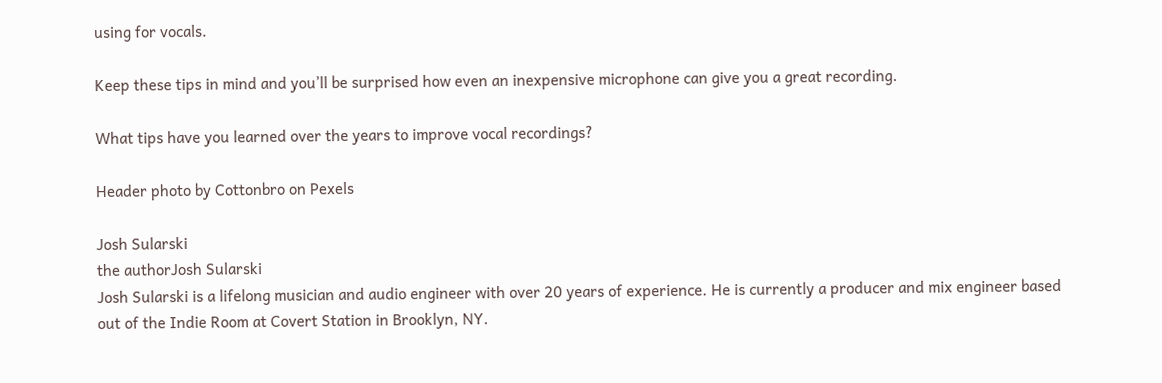using for vocals.

Keep these tips in mind and you’ll be surprised how even an inexpensive microphone can give you a great recording.

What tips have you learned over the years to improve vocal recordings?

Header photo by Cottonbro on Pexels

Josh Sularski
the authorJosh Sularski
Josh Sularski is a lifelong musician and audio engineer with over 20 years of experience. He is currently a producer and mix engineer based out of the Indie Room at Covert Station in Brooklyn, NY.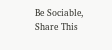Be Sociable, Share This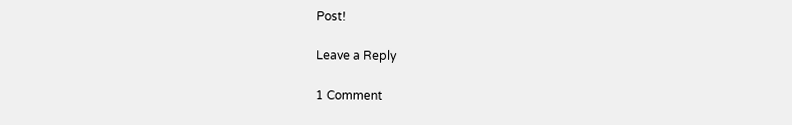Post!

Leave a Reply

1 Comment